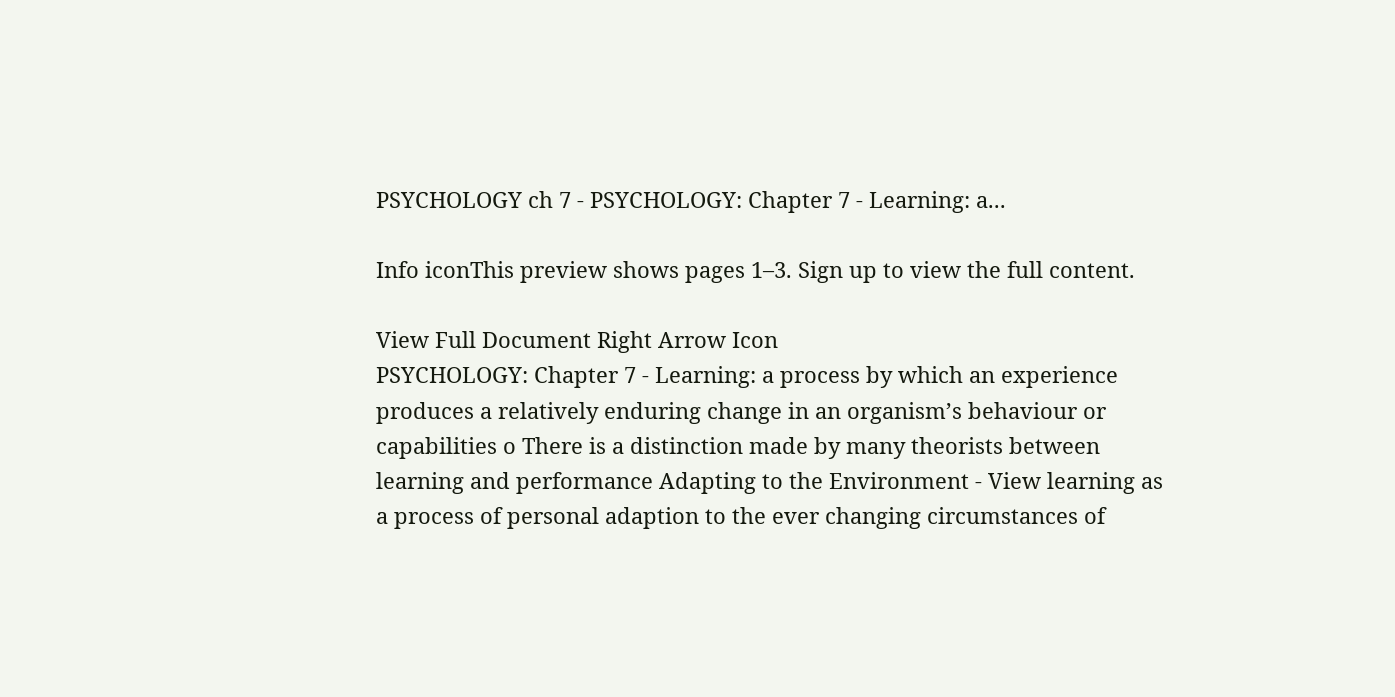PSYCHOLOGY ch 7 - PSYCHOLOGY: Chapter 7 - Learning: a...

Info iconThis preview shows pages 1–3. Sign up to view the full content.

View Full Document Right Arrow Icon
PSYCHOLOGY: Chapter 7 - Learning: a process by which an experience produces a relatively enduring change in an organism’s behaviour or capabilities o There is a distinction made by many theorists between learning and performance Adapting to the Environment - View learning as a process of personal adaption to the ever changing circumstances of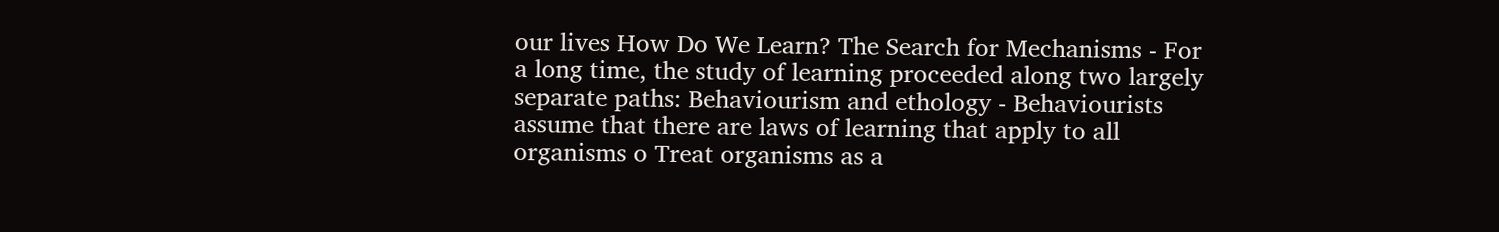our lives How Do We Learn? The Search for Mechanisms - For a long time, the study of learning proceeded along two largely separate paths: Behaviourism and ethology - Behaviourists assume that there are laws of learning that apply to all organisms o Treat organisms as a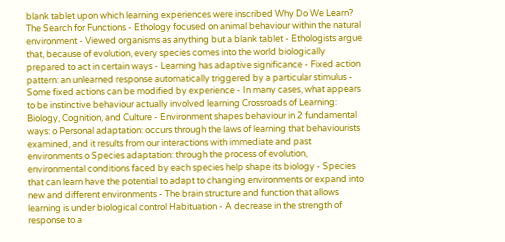blank tablet upon which learning experiences were inscribed Why Do We Learn? The Search for Functions - Ethology focused on animal behaviour within the natural environment - Viewed organisms as anything but a blank tablet - Ethologists argue that, because of evolution, every species comes into the world biologically prepared to act in certain ways - Learning has adaptive significance - Fixed action pattern: an unlearned response automatically triggered by a particular stimulus - Some fixed actions can be modified by experience - In many cases, what appears to be instinctive behaviour actually involved learning Crossroads of Learning: Biology, Cognition, and Culture - Environment shapes behaviour in 2 fundamental ways: o Personal adaptation: occurs through the laws of learning that behaviourists examined, and it results from our interactions with immediate and past environments o Species adaptation: through the process of evolution, environmental conditions faced by each species help shape its biology - Species that can learn have the potential to adapt to changing environments or expand into new and different environments - The brain structure and function that allows learning is under biological control Habituation - A decrease in the strength of response to a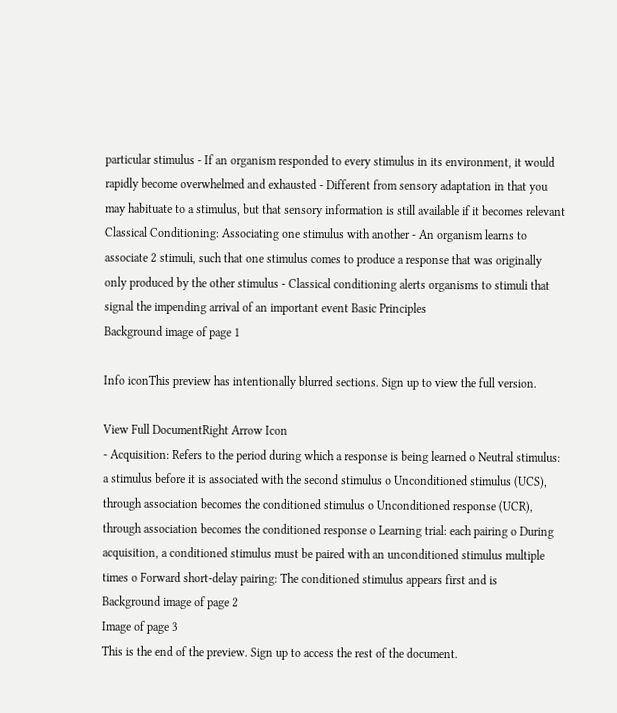particular stimulus - If an organism responded to every stimulus in its environment, it would rapidly become overwhelmed and exhausted - Different from sensory adaptation in that you may habituate to a stimulus, but that sensory information is still available if it becomes relevant Classical Conditioning: Associating one stimulus with another - An organism learns to associate 2 stimuli, such that one stimulus comes to produce a response that was originally only produced by the other stimulus - Classical conditioning alerts organisms to stimuli that signal the impending arrival of an important event Basic Principles
Background image of page 1

Info iconThis preview has intentionally blurred sections. Sign up to view the full version.

View Full DocumentRight Arrow Icon
- Acquisition: Refers to the period during which a response is being learned o Neutral stimulus: a stimulus before it is associated with the second stimulus o Unconditioned stimulus (UCS), through association becomes the conditioned stimulus o Unconditioned response (UCR), through association becomes the conditioned response o Learning trial: each pairing o During acquisition, a conditioned stimulus must be paired with an unconditioned stimulus multiple times o Forward short-delay pairing: The conditioned stimulus appears first and is
Background image of page 2
Image of page 3
This is the end of the preview. Sign up to access the rest of the document.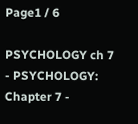Page1 / 6

PSYCHOLOGY ch 7 - PSYCHOLOGY: Chapter 7 -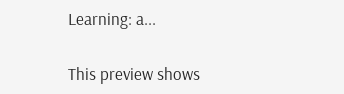Learning: a...

This preview shows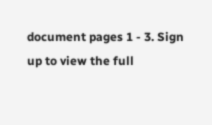document pages 1 - 3. Sign up to view the full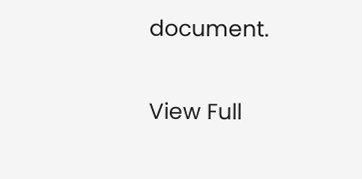document.

View Full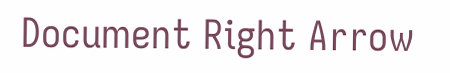Document Right Arrow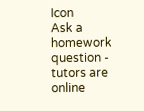Icon
Ask a homework question - tutors are online